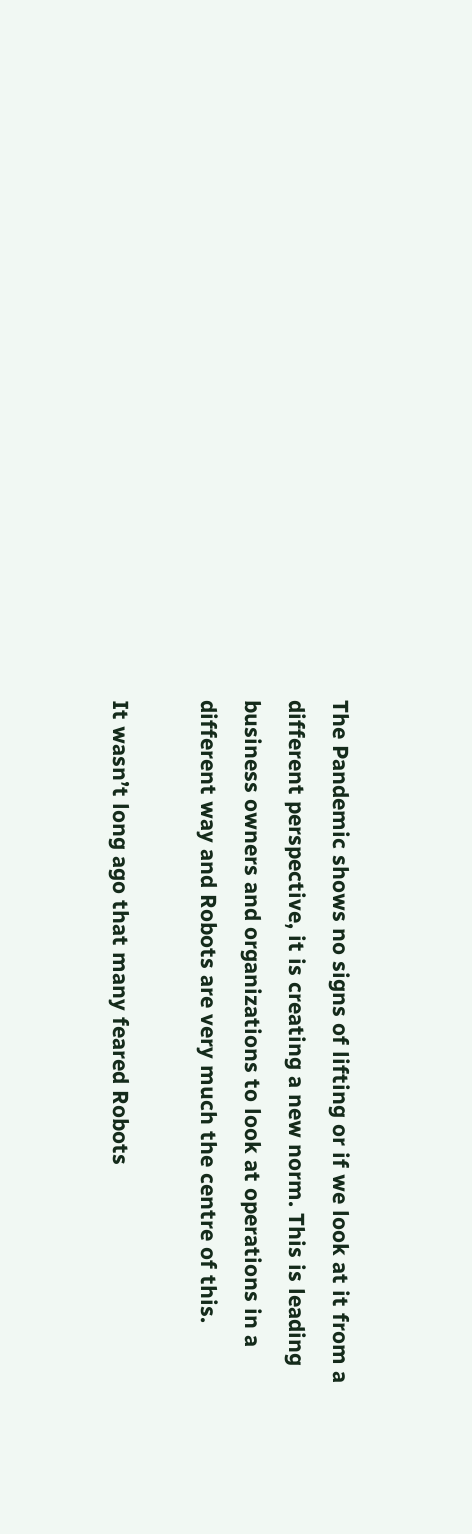The Pandemic shows no signs of lifting or if we look at it from a different perspective, it is creating a new norm. This is leading business owners and organizations to look at operations in a different way and Robots are very much the centre of this.

It wasn’t long ago that many feared Robots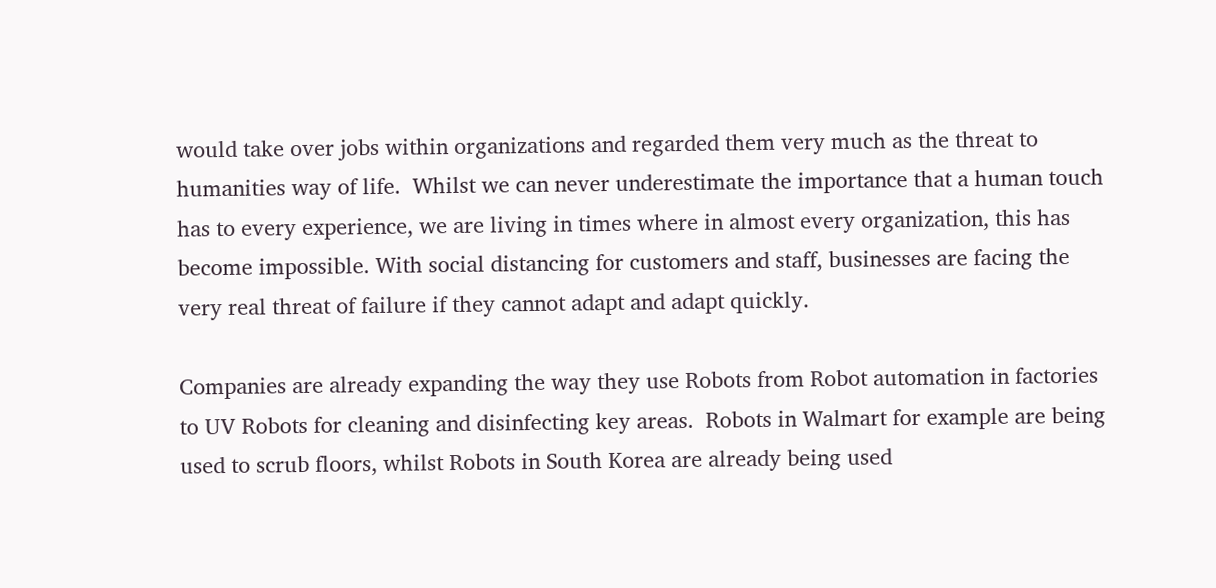would take over jobs within organizations and regarded them very much as the threat to humanities way of life.  Whilst we can never underestimate the importance that a human touch has to every experience, we are living in times where in almost every organization, this has become impossible. With social distancing for customers and staff, businesses are facing the very real threat of failure if they cannot adapt and adapt quickly.

Companies are already expanding the way they use Robots from Robot automation in factories to UV Robots for cleaning and disinfecting key areas.  Robots in Walmart for example are being used to scrub floors, whilst Robots in South Korea are already being used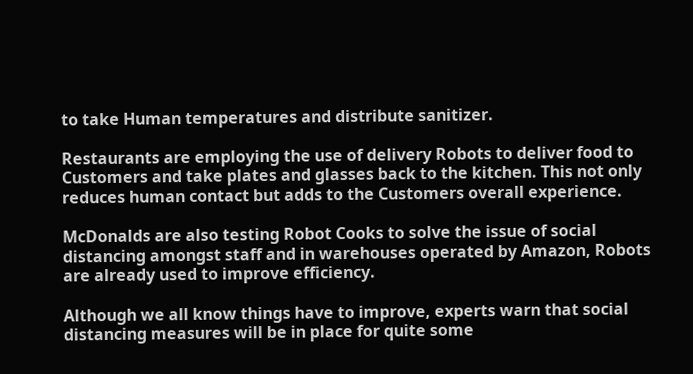to take Human temperatures and distribute sanitizer.

Restaurants are employing the use of delivery Robots to deliver food to Customers and take plates and glasses back to the kitchen. This not only reduces human contact but adds to the Customers overall experience.

McDonalds are also testing Robot Cooks to solve the issue of social distancing amongst staff and in warehouses operated by Amazon, Robots are already used to improve efficiency.

Although we all know things have to improve, experts warn that social distancing measures will be in place for quite some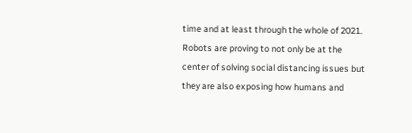time and at least through the whole of 2021.  Robots are proving to not only be at the center of solving social distancing issues but they are also exposing how humans and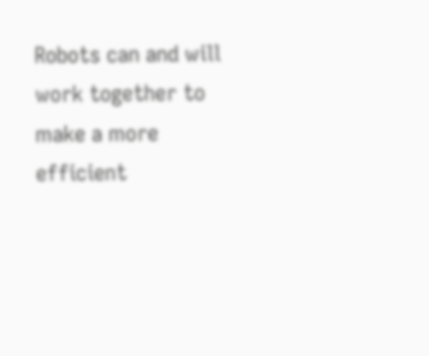Robots can and will work together to make a more efficient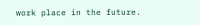work place in the future.